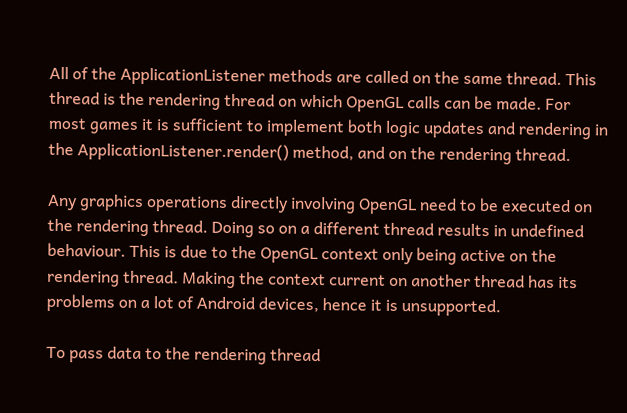All of the ApplicationListener methods are called on the same thread. This thread is the rendering thread on which OpenGL calls can be made. For most games it is sufficient to implement both logic updates and rendering in the ApplicationListener.render() method, and on the rendering thread.

Any graphics operations directly involving OpenGL need to be executed on the rendering thread. Doing so on a different thread results in undefined behaviour. This is due to the OpenGL context only being active on the rendering thread. Making the context current on another thread has its problems on a lot of Android devices, hence it is unsupported.

To pass data to the rendering thread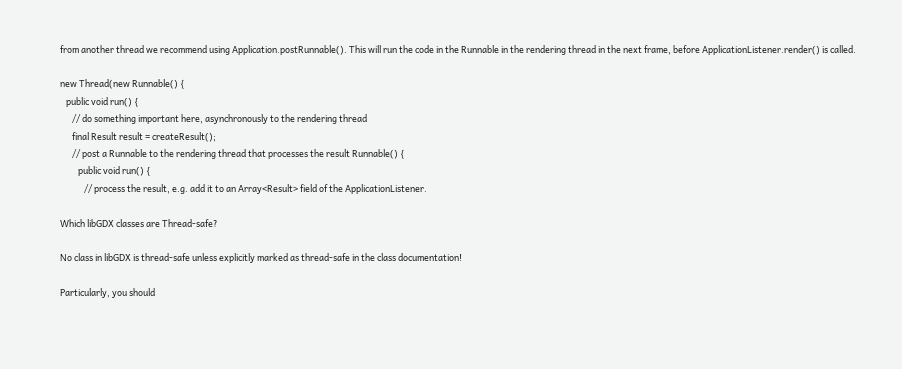from another thread we recommend using Application.postRunnable(). This will run the code in the Runnable in the rendering thread in the next frame, before ApplicationListener.render() is called.

new Thread(new Runnable() {
   public void run() {
      // do something important here, asynchronously to the rendering thread
      final Result result = createResult();
      // post a Runnable to the rendering thread that processes the result Runnable() {
         public void run() {
            // process the result, e.g. add it to an Array<Result> field of the ApplicationListener.

Which libGDX classes are Thread-safe?

No class in libGDX is thread-safe unless explicitly marked as thread-safe in the class documentation!

Particularly, you should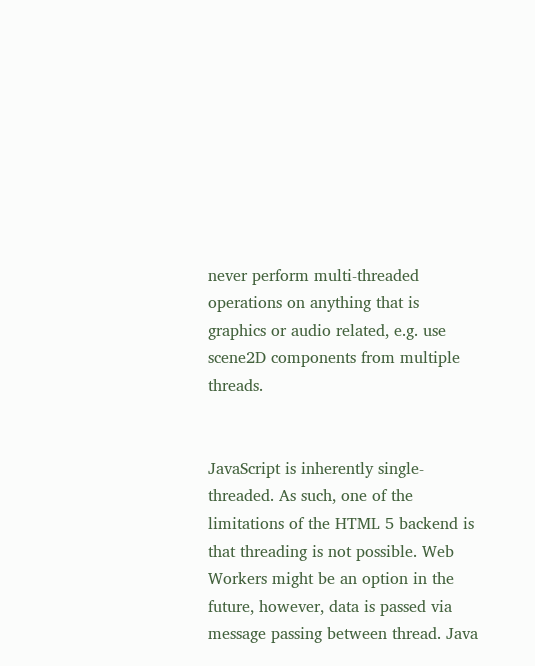never perform multi-threaded operations on anything that is graphics or audio related, e.g. use scene2D components from multiple threads.


JavaScript is inherently single-threaded. As such, one of the limitations of the HTML 5 backend is that threading is not possible. Web Workers might be an option in the future, however, data is passed via message passing between thread. Java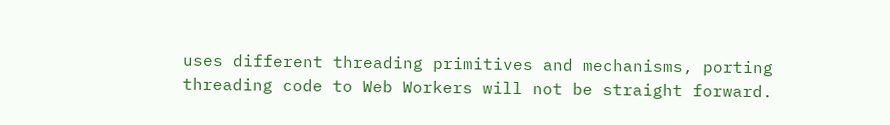uses different threading primitives and mechanisms, porting threading code to Web Workers will not be straight forward.